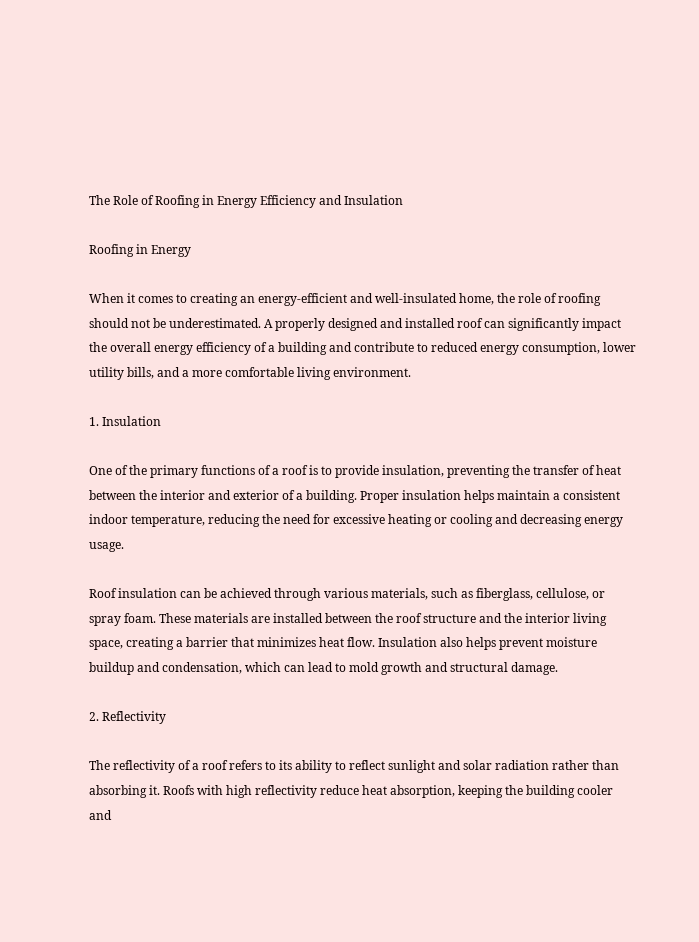The Role of Roofing in Energy Efficiency and Insulation

Roofing in Energy

When it comes to creating an energy-efficient and well-insulated home, the role of roofing should not be underestimated. A properly designed and installed roof can significantly impact the overall energy efficiency of a building and contribute to reduced energy consumption, lower utility bills, and a more comfortable living environment.

1. Insulation

One of the primary functions of a roof is to provide insulation, preventing the transfer of heat between the interior and exterior of a building. Proper insulation helps maintain a consistent indoor temperature, reducing the need for excessive heating or cooling and decreasing energy usage.

Roof insulation can be achieved through various materials, such as fiberglass, cellulose, or spray foam. These materials are installed between the roof structure and the interior living space, creating a barrier that minimizes heat flow. Insulation also helps prevent moisture buildup and condensation, which can lead to mold growth and structural damage.

2. Reflectivity

The reflectivity of a roof refers to its ability to reflect sunlight and solar radiation rather than absorbing it. Roofs with high reflectivity reduce heat absorption, keeping the building cooler and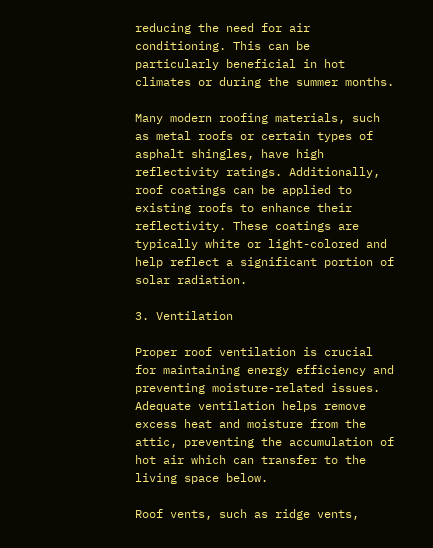reducing the need for air conditioning. This can be particularly beneficial in hot climates or during the summer months.

Many modern roofing materials, such as metal roofs or certain types of asphalt shingles, have high reflectivity ratings. Additionally, roof coatings can be applied to existing roofs to enhance their reflectivity. These coatings are typically white or light-colored and help reflect a significant portion of solar radiation.

3. Ventilation

Proper roof ventilation is crucial for maintaining energy efficiency and preventing moisture-related issues. Adequate ventilation helps remove excess heat and moisture from the attic, preventing the accumulation of hot air which can transfer to the living space below.

Roof vents, such as ridge vents,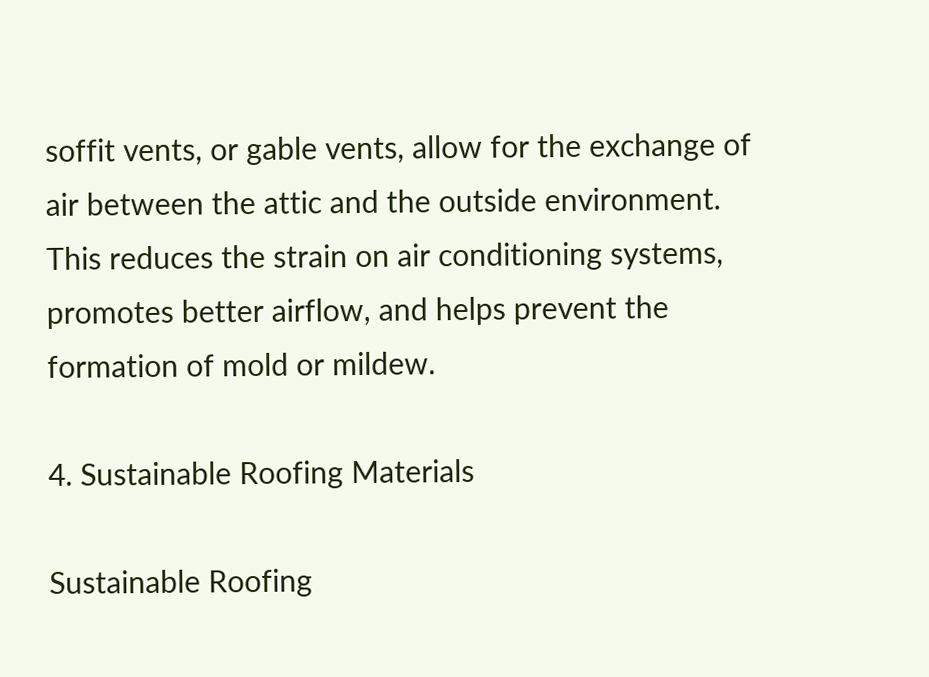soffit vents, or gable vents, allow for the exchange of air between the attic and the outside environment. This reduces the strain on air conditioning systems, promotes better airflow, and helps prevent the formation of mold or mildew.

4. Sustainable Roofing Materials

Sustainable Roofing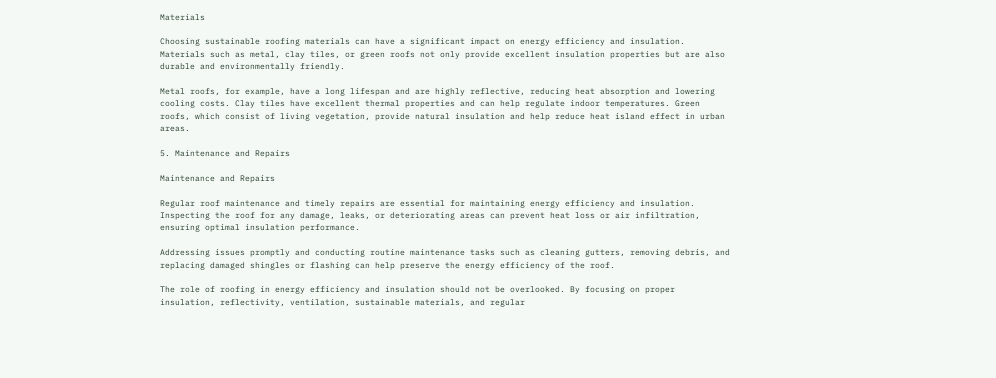Materials

Choosing sustainable roofing materials can have a significant impact on energy efficiency and insulation. Materials such as metal, clay tiles, or green roofs not only provide excellent insulation properties but are also durable and environmentally friendly.

Metal roofs, for example, have a long lifespan and are highly reflective, reducing heat absorption and lowering cooling costs. Clay tiles have excellent thermal properties and can help regulate indoor temperatures. Green roofs, which consist of living vegetation, provide natural insulation and help reduce heat island effect in urban areas.

5. Maintenance and Repairs

Maintenance and Repairs

Regular roof maintenance and timely repairs are essential for maintaining energy efficiency and insulation. Inspecting the roof for any damage, leaks, or deteriorating areas can prevent heat loss or air infiltration, ensuring optimal insulation performance.

Addressing issues promptly and conducting routine maintenance tasks such as cleaning gutters, removing debris, and replacing damaged shingles or flashing can help preserve the energy efficiency of the roof.

The role of roofing in energy efficiency and insulation should not be overlooked. By focusing on proper insulation, reflectivity, ventilation, sustainable materials, and regular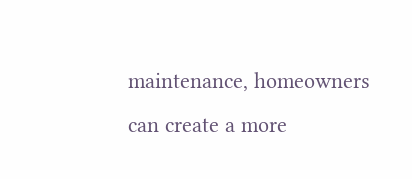maintenance, homeowners can create a more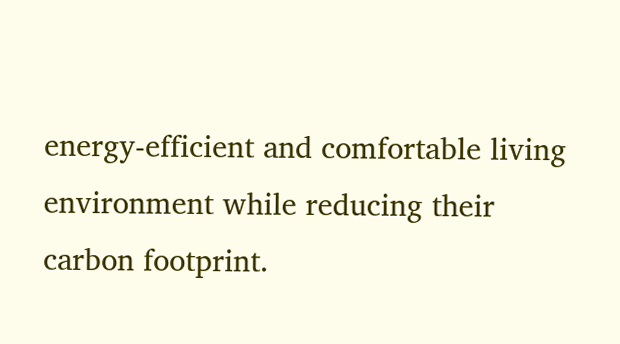energy-efficient and comfortable living environment while reducing their carbon footprint.